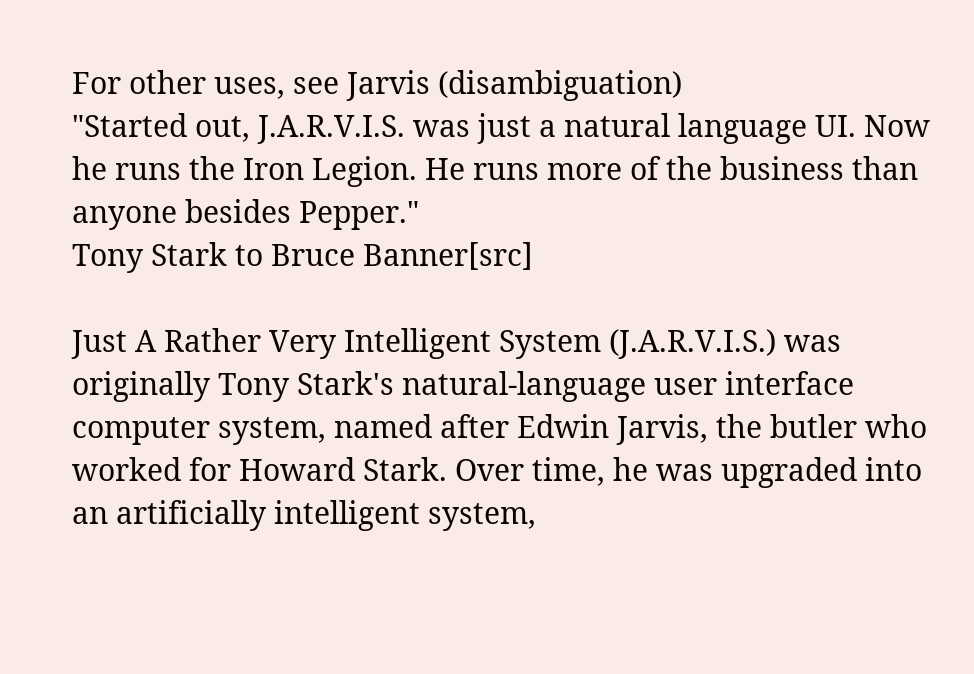For other uses, see Jarvis (disambiguation)
"Started out, J.A.R.V.I.S. was just a natural language UI. Now he runs the Iron Legion. He runs more of the business than anyone besides Pepper."
Tony Stark to Bruce Banner[src]

Just A Rather Very Intelligent System (J.A.R.V.I.S.) was originally Tony Stark's natural-language user interface computer system, named after Edwin Jarvis, the butler who worked for Howard Stark. Over time, he was upgraded into an artificially intelligent system,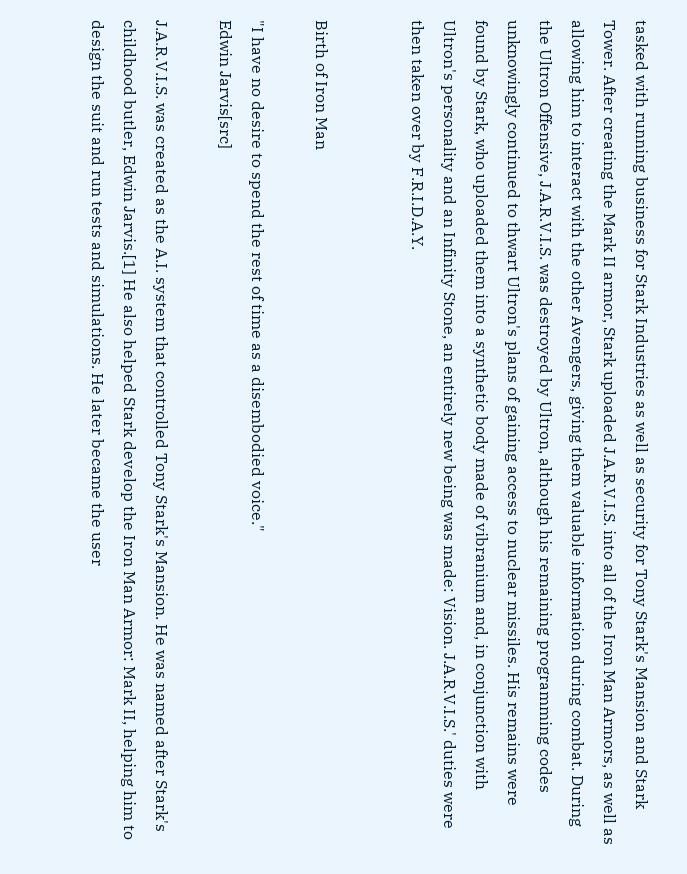tasked with running business for Stark Industries as well as security for Tony Stark's Mansion and Stark Tower. After creating the Mark II armor, Stark uploaded J.A.R.V.I.S. into all of the Iron Man Armors, as well as allowing him to interact with the other Avengers, giving them valuable information during combat. During the Ultron Offensive, J.A.R.V.I.S. was destroyed by Ultron, although his remaining programming codes unknowingly continued to thwart Ultron's plans of gaining access to nuclear missiles. His remains were found by Stark, who uploaded them into a synthetic body made of vibranium and, in conjunction with Ultron's personality and an Infinity Stone, an entirely new being was made: Vision. J.A.R.V.I.S.' duties were then taken over by F.R.I.D.A.Y.


Birth of Iron Man

"I have no desire to spend the rest of time as a disembodied voice."
Edwin Jarvis[src]

J.A.R.V.I.S. was created as the A.I. system that controlled Tony Stark's Mansion. He was named after Stark's childhood butler, Edwin Jarvis.[1] He also helped Stark develop the Iron Man Armor: Mark II, helping him to design the suit and run tests and simulations. He later became the user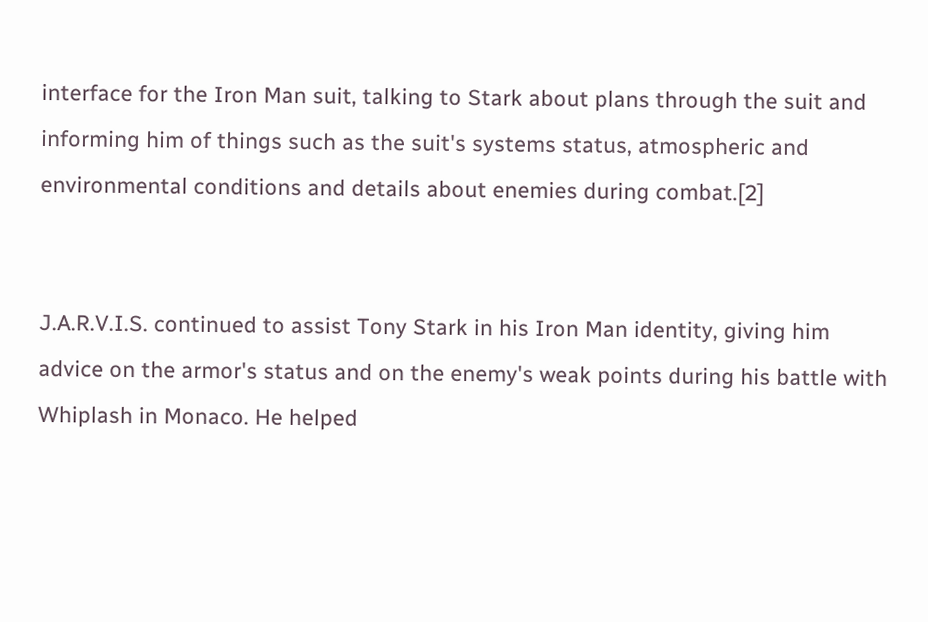interface for the Iron Man suit, talking to Stark about plans through the suit and informing him of things such as the suit's systems status, atmospheric and environmental conditions and details about enemies during combat.[2]


J.A.R.V.I.S. continued to assist Tony Stark in his Iron Man identity, giving him advice on the armor's status and on the enemy's weak points during his battle with Whiplash in Monaco. He helped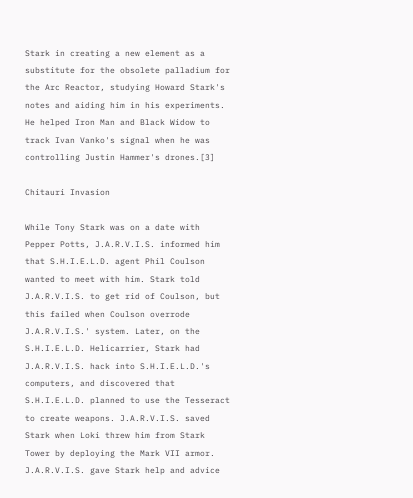Stark in creating a new element as a substitute for the obsolete palladium for the Arc Reactor, studying Howard Stark's notes and aiding him in his experiments. He helped Iron Man and Black Widow to track Ivan Vanko's signal when he was controlling Justin Hammer's drones.[3]

Chitauri Invasion

While Tony Stark was on a date with Pepper Potts, J.A.R.V.I.S. informed him that S.H.I.E.L.D. agent Phil Coulson wanted to meet with him. Stark told J.A.R.V.I.S. to get rid of Coulson, but this failed when Coulson overrode J.A.R.V.I.S.' system. Later, on the S.H.I.E.L.D. Helicarrier, Stark had J.A.R.V.I.S. hack into S.H.I.E.L.D.'s computers, and discovered that S.H.I.E.L.D. planned to use the Tesseract to create weapons. J.A.R.V.I.S. saved Stark when Loki threw him from Stark Tower by deploying the Mark VII armor. J.A.R.V.I.S. gave Stark help and advice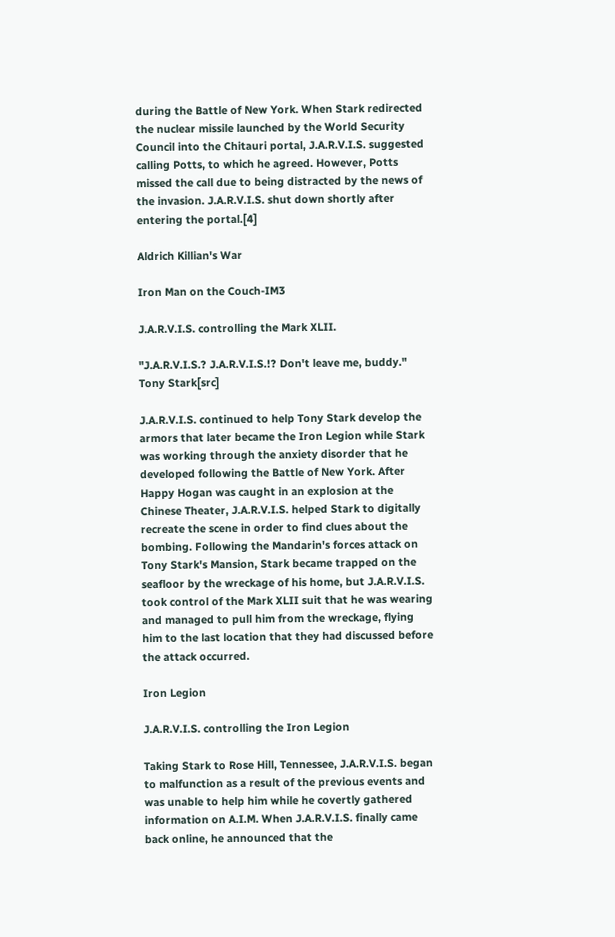during the Battle of New York. When Stark redirected the nuclear missile launched by the World Security Council into the Chitauri portal, J.A.R.V.I.S. suggested calling Potts, to which he agreed. However, Potts missed the call due to being distracted by the news of the invasion. J.A.R.V.I.S. shut down shortly after entering the portal.[4]

Aldrich Killian's War

Iron Man on the Couch-IM3

J.A.R.V.I.S. controlling the Mark XLII.

"J.A.R.V.I.S.? J.A.R.V.I.S.!? Don't leave me, buddy."
Tony Stark[src]

J.A.R.V.I.S. continued to help Tony Stark develop the armors that later became the Iron Legion while Stark was working through the anxiety disorder that he developed following the Battle of New York. After Happy Hogan was caught in an explosion at the Chinese Theater, J.A.R.V.I.S. helped Stark to digitally recreate the scene in order to find clues about the bombing. Following the Mandarin's forces attack on Tony Stark's Mansion, Stark became trapped on the seafloor by the wreckage of his home, but J.A.R.V.I.S. took control of the Mark XLII suit that he was wearing and managed to pull him from the wreckage, flying him to the last location that they had discussed before the attack occurred.

Iron Legion

J.A.R.V.I.S. controlling the Iron Legion

Taking Stark to Rose Hill, Tennessee, J.A.R.V.I.S. began to malfunction as a result of the previous events and was unable to help him while he covertly gathered information on A.I.M. When J.A.R.V.I.S. finally came back online, he announced that the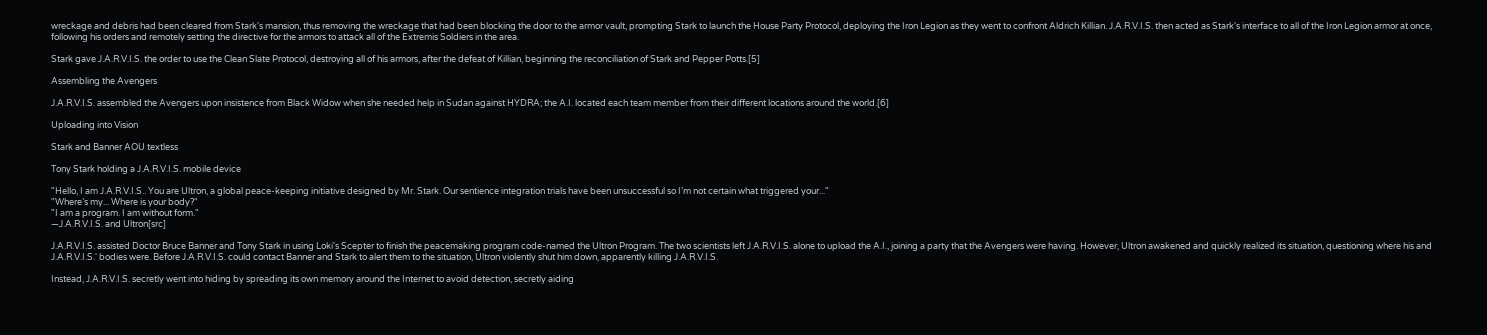wreckage and debris had been cleared from Stark's mansion, thus removing the wreckage that had been blocking the door to the armor vault, prompting Stark to launch the House Party Protocol, deploying the Iron Legion as they went to confront Aldrich Killian. J.A.R.V.I.S. then acted as Stark's interface to all of the Iron Legion armor at once, following his orders and remotely setting the directive for the armors to attack all of the Extremis Soldiers in the area.

Stark gave J.A.R.V.I.S. the order to use the Clean Slate Protocol, destroying all of his armors, after the defeat of Killian, beginning the reconciliation of Stark and Pepper Potts.[5]

Assembling the Avengers

J.A.R.V.I.S. assembled the Avengers upon insistence from Black Widow when she needed help in Sudan against HYDRA; the A.I. located each team member from their different locations around the world.[6]

Uploading into Vision

Stark and Banner AOU textless

Tony Stark holding a J.A.R.V.I.S. mobile device

"Hello, I am J.A.R.V.I.S.. You are Ultron, a global peace-keeping initiative designed by Mr. Stark. Our sentience integration trials have been unsuccessful so I’m not certain what triggered your..."
"Where’s my... Where is your body?"
"I am a program. I am without form."
―J.A.R.V.I.S. and Ultron[src]

J.A.R.V.I.S. assisted Doctor Bruce Banner and Tony Stark in using Loki's Scepter to finish the peacemaking program code-named the Ultron Program. The two scientists left J.A.R.V.I.S. alone to upload the A.I., joining a party that the Avengers were having. However, Ultron awakened and quickly realized its situation, questioning where his and J.A.R.V.I.S.' bodies were. Before J.A.R.V.I.S. could contact Banner and Stark to alert them to the situation, Ultron violently shut him down, apparently killing J.A.R.V.I.S.

Instead, J.A.R.V.I.S. secretly went into hiding by spreading its own memory around the Internet to avoid detection, secretly aiding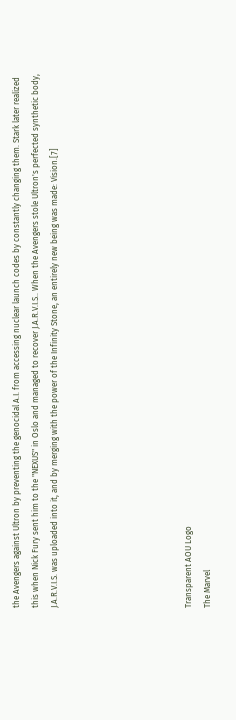the Avengers against Ultron by preventing the genocidal A.I. from accessing nuclear launch codes by constantly changing them. Stark later realized this when Nick Fury sent him to the "NEXUS" in Oslo and managed to recover J.A.R.V.I.S.. When the Avengers stole Ultron's perfected synthetic body, J.A.R.V.I.S. was uploaded into it, and by merging with the power of the Infinity Stone, an entirely new being was made: Vision.[7]






Transparent AOU Logo
The Marvel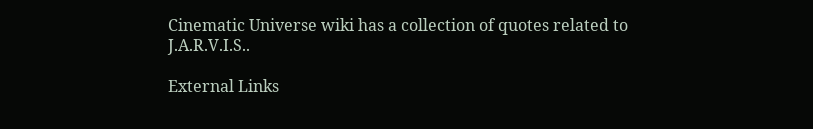Cinematic Universe wiki has a collection of quotes related to J.A.R.V.I.S..

External Links